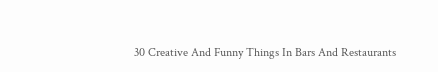30 Creative And Funny Things In Bars And Restaurants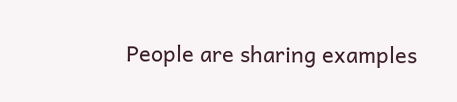People are sharing examples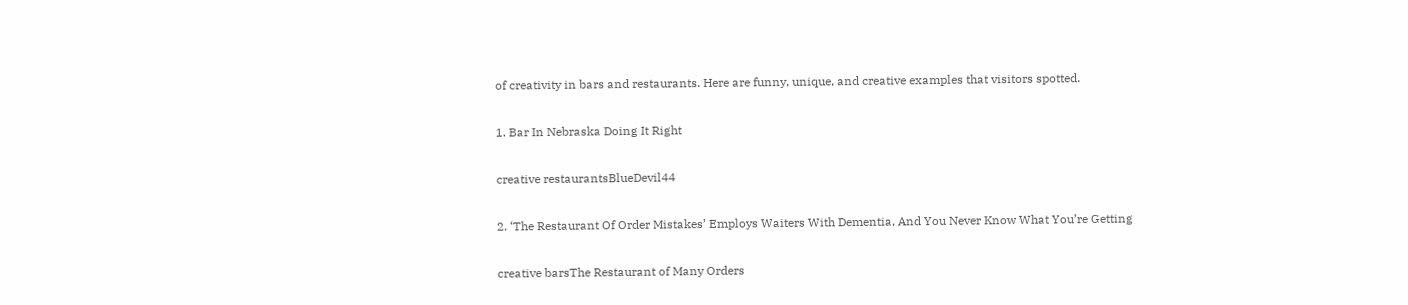of creativity in bars and restaurants. Here are funny, unique, and creative examples that visitors spotted.

1. Bar In Nebraska Doing It Right

creative restaurantsBlueDevil44

2. ‘The Restaurant Of Order Mistakes’ Employs Waiters With Dementia, And You Never Know What You’re Getting

creative barsThe Restaurant of Many Orders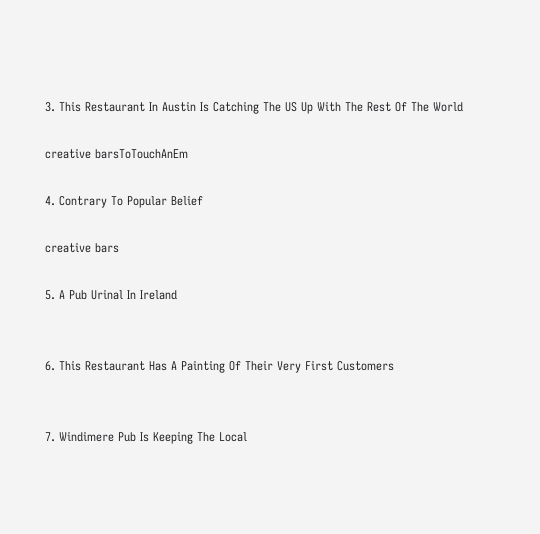3. This Restaurant In Austin Is Catching The US Up With The Rest Of The World

creative barsToTouchAnEm

4. Contrary To Popular Belief

creative bars

5. A Pub Urinal In Ireland


6. This Restaurant Has A Painting Of Their Very First Customers


7. Windimere Pub Is Keeping The Local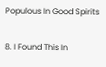Populous In Good Spirits


8. I Found This In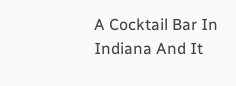A Cocktail Bar In Indiana And It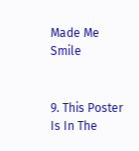Made Me Smile


9. This Poster Is In The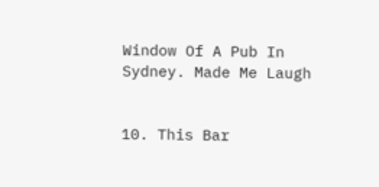Window Of A Pub In Sydney. Made Me Laugh


10. This Bar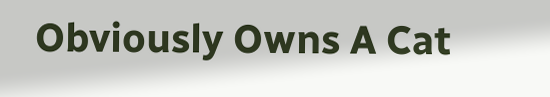Obviously Owns A Cat